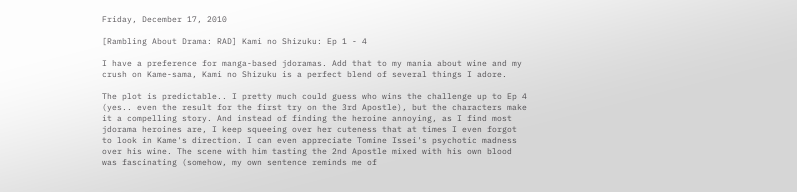Friday, December 17, 2010

[Rambling About Drama: RAD] Kami no Shizuku: Ep 1 - 4

I have a preference for manga-based jdoramas. Add that to my mania about wine and my crush on Kame-sama, Kami no Shizuku is a perfect blend of several things I adore.

The plot is predictable.. I pretty much could guess who wins the challenge up to Ep 4 (yes.. even the result for the first try on the 3rd Apostle), but the characters make it a compelling story. And instead of finding the heroine annoying, as I find most jdorama heroines are, I keep squeeing over her cuteness that at times I even forgot to look in Kame's direction. I can even appreciate Tomine Issei's psychotic madness over his wine. The scene with him tasting the 2nd Apostle mixed with his own blood was fascinating (somehow, my own sentence reminds me of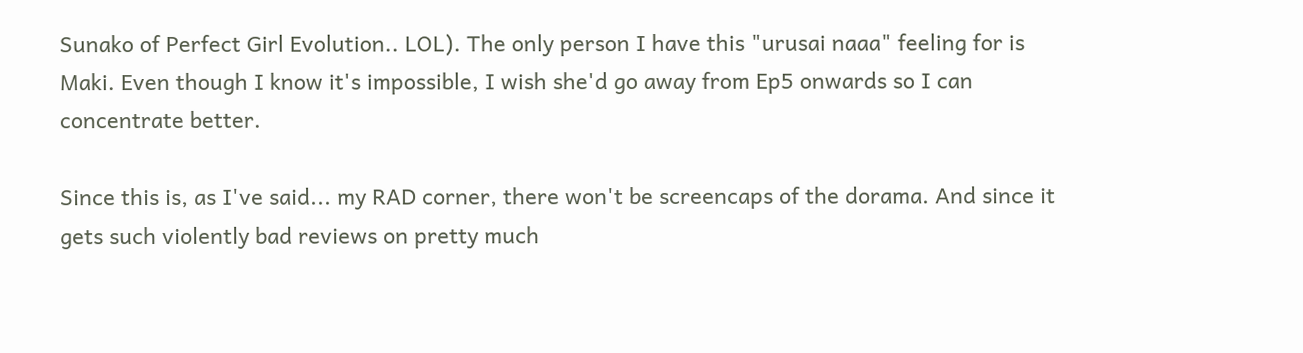Sunako of Perfect Girl Evolution.. LOL). The only person I have this "urusai naaa" feeling for is Maki. Even though I know it's impossible, I wish she'd go away from Ep5 onwards so I can concentrate better.

Since this is, as I've said... my RAD corner, there won't be screencaps of the dorama. And since it gets such violently bad reviews on pretty much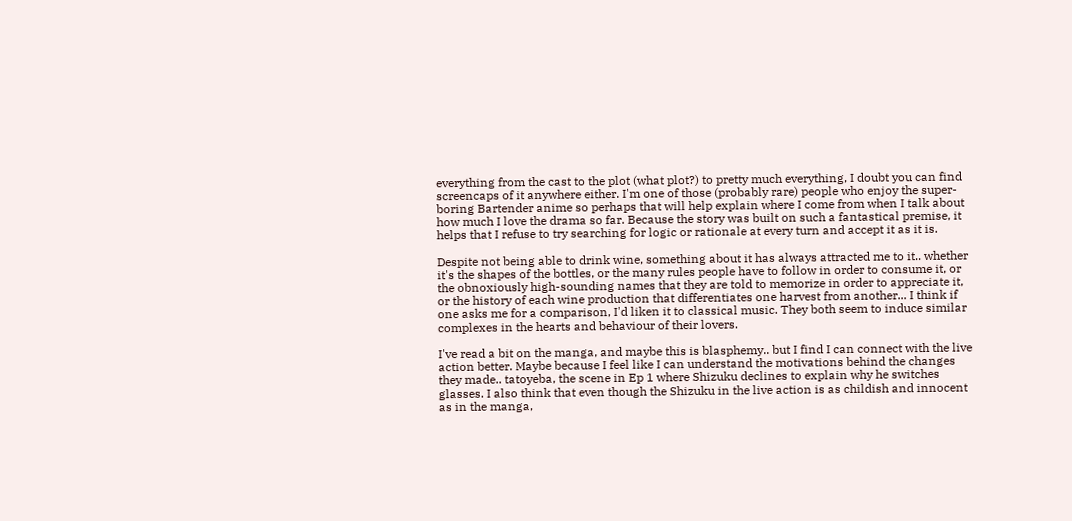everything from the cast to the plot (what plot?) to pretty much everything, I doubt you can find screencaps of it anywhere either. I'm one of those (probably rare) people who enjoy the super-boring Bartender anime so perhaps that will help explain where I come from when I talk about how much I love the drama so far. Because the story was built on such a fantastical premise, it helps that I refuse to try searching for logic or rationale at every turn and accept it as it is.

Despite not being able to drink wine, something about it has always attracted me to it.. whether it's the shapes of the bottles, or the many rules people have to follow in order to consume it, or the obnoxiously high-sounding names that they are told to memorize in order to appreciate it, or the history of each wine production that differentiates one harvest from another... I think if one asks me for a comparison, I'd liken it to classical music. They both seem to induce similar complexes in the hearts and behaviour of their lovers.

I've read a bit on the manga, and maybe this is blasphemy.. but I find I can connect with the live action better. Maybe because I feel like I can understand the motivations behind the changes they made.. tatoyeba, the scene in Ep 1 where Shizuku declines to explain why he switches glasses. I also think that even though the Shizuku in the live action is as childish and innocent as in the manga,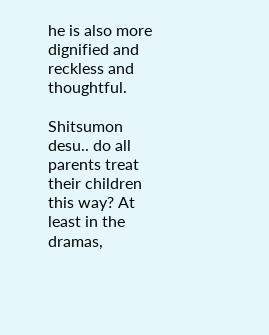he is also more dignified and reckless and thoughtful.

Shitsumon desu.. do all parents treat their children this way? At least in the dramas,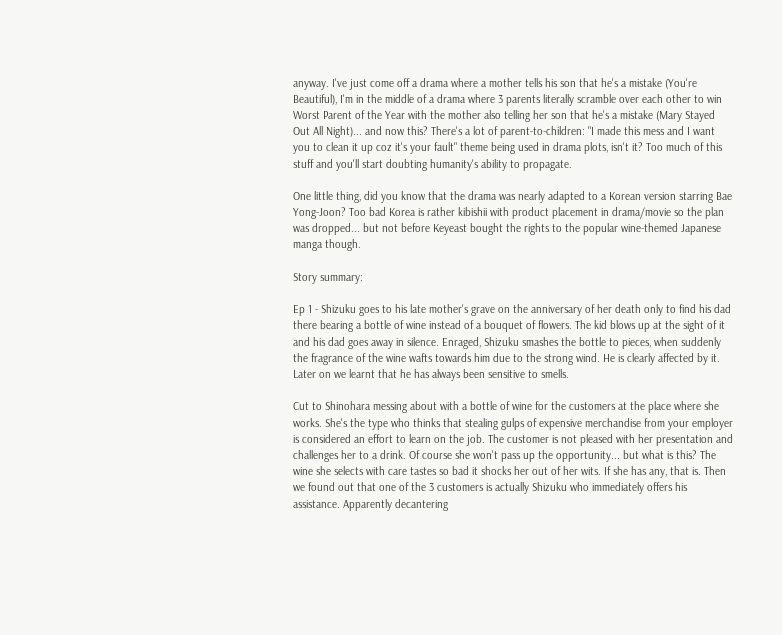anyway. I've just come off a drama where a mother tells his son that he's a mistake (You're Beautiful), I'm in the middle of a drama where 3 parents literally scramble over each other to win Worst Parent of the Year with the mother also telling her son that he's a mistake (Mary Stayed Out All Night)... and now this? There's a lot of parent-to-children: "I made this mess and I want you to clean it up coz it's your fault" theme being used in drama plots, isn't it? Too much of this stuff and you'll start doubting humanity's ability to propagate.

One little thing, did you know that the drama was nearly adapted to a Korean version starring Bae Yong-Joon? Too bad Korea is rather kibishii with product placement in drama/movie so the plan was dropped... but not before Keyeast bought the rights to the popular wine-themed Japanese manga though.

Story summary:

Ep 1 - Shizuku goes to his late mother's grave on the anniversary of her death only to find his dad there bearing a bottle of wine instead of a bouquet of flowers. The kid blows up at the sight of it and his dad goes away in silence. Enraged, Shizuku smashes the bottle to pieces, when suddenly the fragrance of the wine wafts towards him due to the strong wind. He is clearly affected by it. Later on we learnt that he has always been sensitive to smells.

Cut to Shinohara messing about with a bottle of wine for the customers at the place where she works. She's the type who thinks that stealing gulps of expensive merchandise from your employer is considered an effort to learn on the job. The customer is not pleased with her presentation and challenges her to a drink. Of course she won't pass up the opportunity... but what is this? The wine she selects with care tastes so bad it shocks her out of her wits. If she has any, that is. Then we found out that one of the 3 customers is actually Shizuku who immediately offers his assistance. Apparently decantering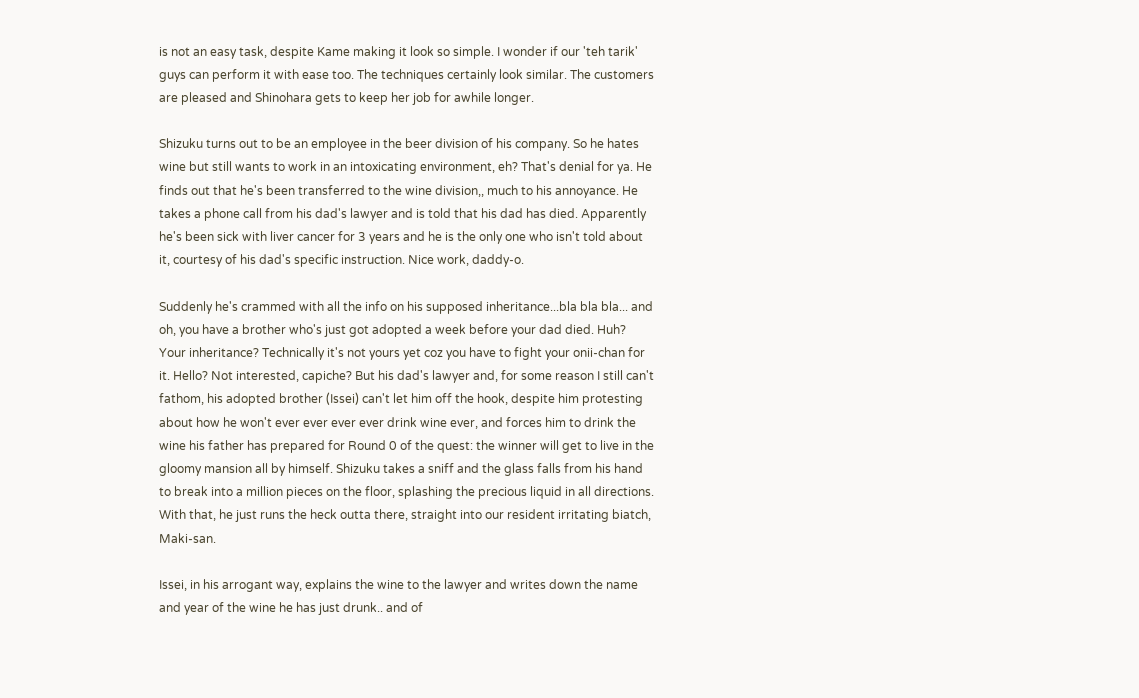is not an easy task, despite Kame making it look so simple. I wonder if our 'teh tarik' guys can perform it with ease too. The techniques certainly look similar. The customers are pleased and Shinohara gets to keep her job for awhile longer.

Shizuku turns out to be an employee in the beer division of his company. So he hates wine but still wants to work in an intoxicating environment, eh? That's denial for ya. He finds out that he's been transferred to the wine division,, much to his annoyance. He takes a phone call from his dad's lawyer and is told that his dad has died. Apparently he's been sick with liver cancer for 3 years and he is the only one who isn't told about it, courtesy of his dad's specific instruction. Nice work, daddy-o.

Suddenly he's crammed with all the info on his supposed inheritance...bla bla bla... and oh, you have a brother who's just got adopted a week before your dad died. Huh? Your inheritance? Technically it's not yours yet coz you have to fight your onii-chan for it. Hello? Not interested, capiche? But his dad's lawyer and, for some reason I still can't fathom, his adopted brother (Issei) can't let him off the hook, despite him protesting about how he won't ever ever ever ever drink wine ever, and forces him to drink the wine his father has prepared for Round 0 of the quest: the winner will get to live in the gloomy mansion all by himself. Shizuku takes a sniff and the glass falls from his hand to break into a million pieces on the floor, splashing the precious liquid in all directions. With that, he just runs the heck outta there, straight into our resident irritating biatch, Maki-san.

Issei, in his arrogant way, explains the wine to the lawyer and writes down the name and year of the wine he has just drunk.. and of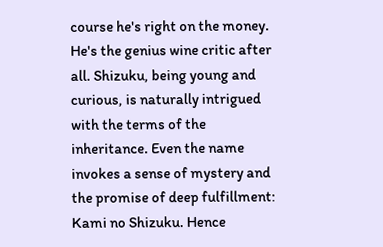course he's right on the money. He's the genius wine critic after all. Shizuku, being young and curious, is naturally intrigued with the terms of the inheritance. Even the name invokes a sense of mystery and the promise of deep fulfillment: Kami no Shizuku. Hence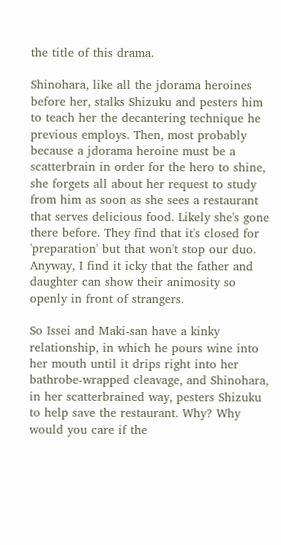the title of this drama.

Shinohara, like all the jdorama heroines before her, stalks Shizuku and pesters him to teach her the decantering technique he previous employs. Then, most probably because a jdorama heroine must be a scatterbrain in order for the hero to shine, she forgets all about her request to study from him as soon as she sees a restaurant that serves delicious food. Likely she's gone there before. They find that it's closed for 'preparation' but that won't stop our duo. Anyway, I find it icky that the father and daughter can show their animosity so openly in front of strangers.

So Issei and Maki-san have a kinky relationship, in which he pours wine into her mouth until it drips right into her bathrobe-wrapped cleavage, and Shinohara, in her scatterbrained way, pesters Shizuku to help save the restaurant. Why? Why would you care if the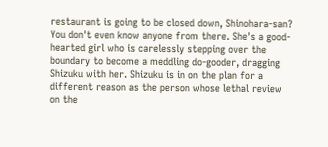restaurant is going to be closed down, Shinohara-san? You don't even know anyone from there. She's a good-hearted girl who is carelessly stepping over the boundary to become a meddling do-gooder, dragging Shizuku with her. Shizuku is in on the plan for a different reason as the person whose lethal review on the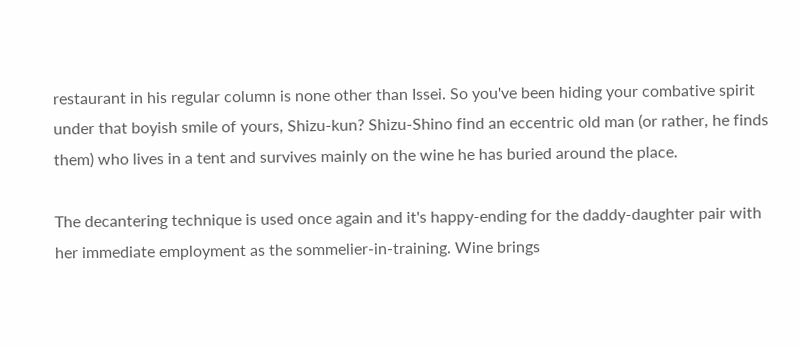restaurant in his regular column is none other than Issei. So you've been hiding your combative spirit under that boyish smile of yours, Shizu-kun? Shizu-Shino find an eccentric old man (or rather, he finds them) who lives in a tent and survives mainly on the wine he has buried around the place.

The decantering technique is used once again and it's happy-ending for the daddy-daughter pair with her immediate employment as the sommelier-in-training. Wine brings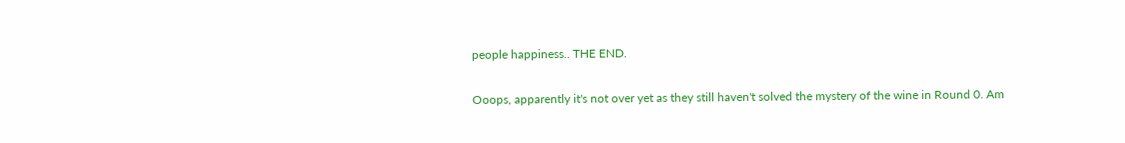people happiness.. THE END.

Ooops, apparently it's not over yet as they still haven't solved the mystery of the wine in Round 0. Am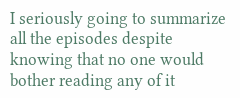I seriously going to summarize all the episodes despite knowing that no one would bother reading any of it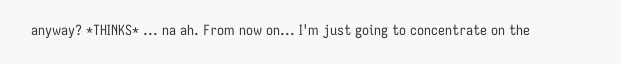anyway? *THINKS* ... na ah. From now on... I'm just going to concentrate on the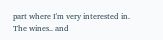part where I'm very interested in. The wines.. and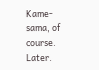Kame-sama, of course. Later.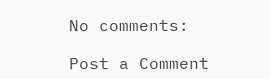No comments:

Post a Comment